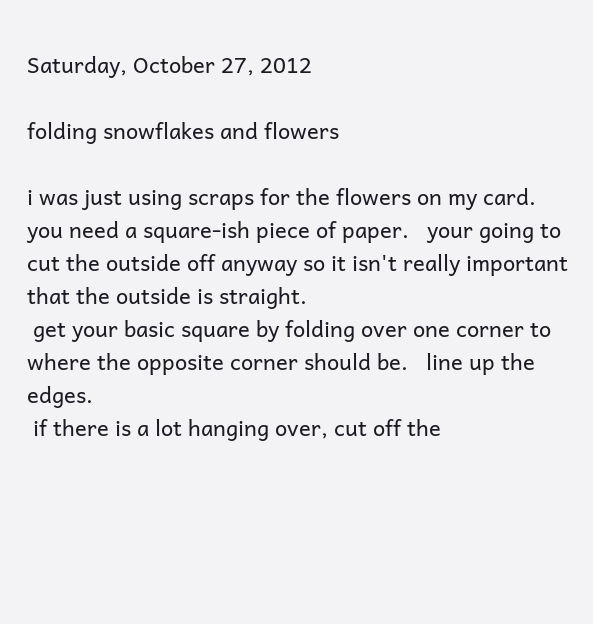Saturday, October 27, 2012

folding snowflakes and flowers

i was just using scraps for the flowers on my card.   you need a square-ish piece of paper.   your going to cut the outside off anyway so it isn't really important that the outside is straight.
 get your basic square by folding over one corner to where the opposite corner should be.   line up the edges.
 if there is a lot hanging over, cut off the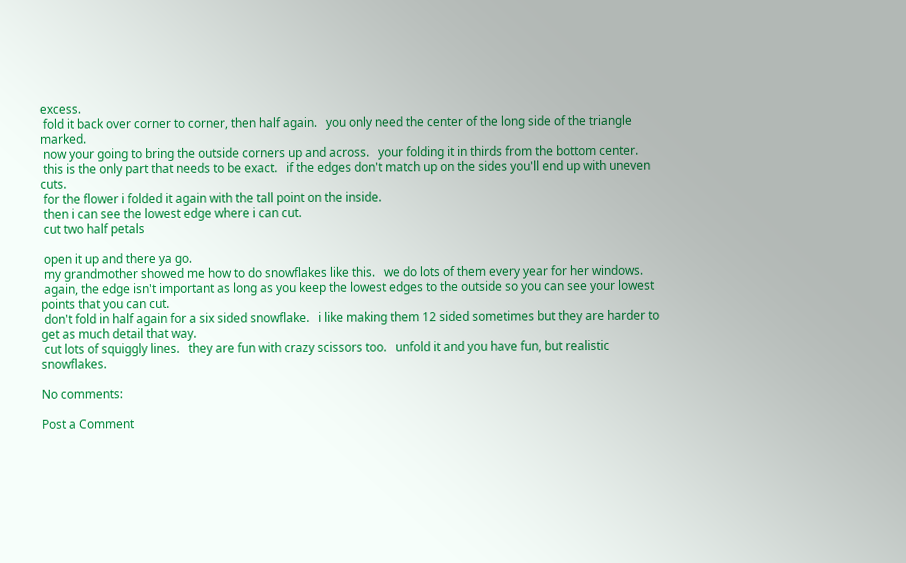excess.
 fold it back over corner to corner, then half again.   you only need the center of the long side of the triangle marked.
 now your going to bring the outside corners up and across.   your folding it in thirds from the bottom center.
 this is the only part that needs to be exact.   if the edges don't match up on the sides you'll end up with uneven cuts.
 for the flower i folded it again with the tall point on the inside.
 then i can see the lowest edge where i can cut.
 cut two half petals

 open it up and there ya go.
 my grandmother showed me how to do snowflakes like this.   we do lots of them every year for her windows.
 again, the edge isn't important as long as you keep the lowest edges to the outside so you can see your lowest points that you can cut.
 don't fold in half again for a six sided snowflake.   i like making them 12 sided sometimes but they are harder to get as much detail that way.
 cut lots of squiggly lines.   they are fun with crazy scissors too.   unfold it and you have fun, but realistic snowflakes.

No comments:

Post a Comment